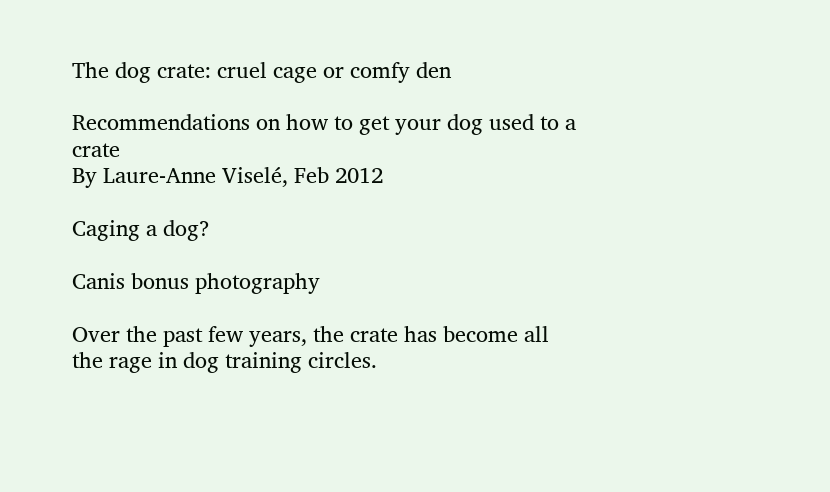The dog crate: cruel cage or comfy den

Recommendations on how to get your dog used to a crate
By Laure-Anne Viselé, Feb 2012

Caging a dog?

Canis bonus photography

Over the past few years, the crate has become all the rage in dog training circles.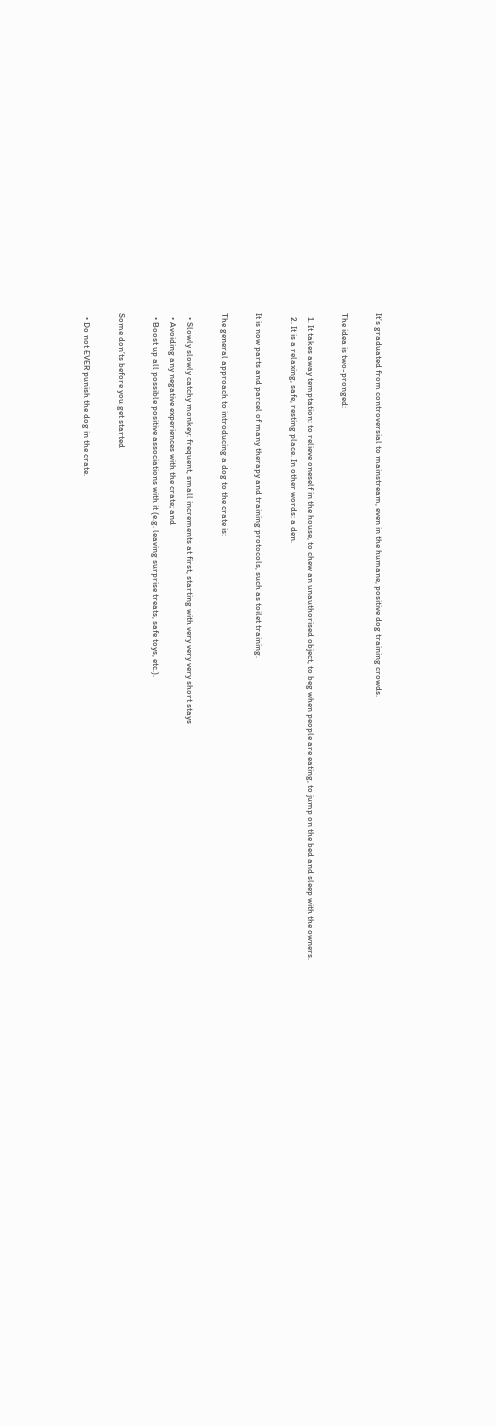It’s graduated from controversial to mainstream, even in the humane, positive dog training crowds.

The idea is two-pronged:

  1. It takes away temptation: to relieve oneself in the house, to chew an unauthorised object, to beg when people are eating, to jump on the bed and sleep with the owners.
  2. It is a relaxing, safe, resting place. In other words: a den.

It is now parts and parcel of many therapy and training protocols, such as toilet training.

The general approach to introducing a dog to the crate is:

  • Slowly slowly catchy monkey: frequent, small increments at first, starting with very very very short stays
  • Avoiding any negative experiences with the crate; and
  • Boost up all possible positive associations with it (e.g. leaving surprise treats, safe toys, etc.).

Some don’ts before you get started

  • Do not EVER punish the dog in the crate.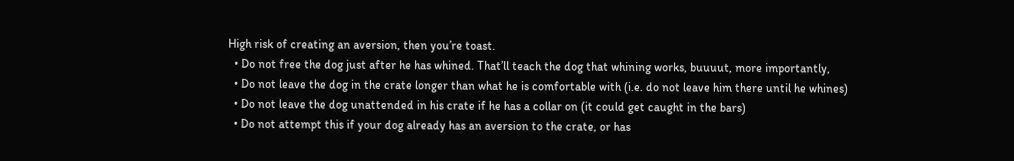High risk of creating an aversion, then you’re toast.
  • Do not free the dog just after he has whined. That’ll teach the dog that whining works, buuuut, more importantly,
  • Do not leave the dog in the crate longer than what he is comfortable with (i.e. do not leave him there until he whines)
  • Do not leave the dog unattended in his crate if he has a collar on (it could get caught in the bars)
  • Do not attempt this if your dog already has an aversion to the crate, or has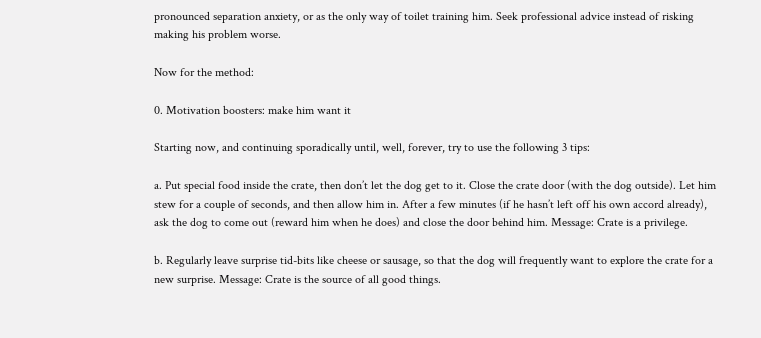pronounced separation anxiety, or as the only way of toilet training him. Seek professional advice instead of risking making his problem worse.

Now for the method:

0. Motivation boosters: make him want it

Starting now, and continuing sporadically until, well, forever, try to use the following 3 tips:

a. Put special food inside the crate, then don’t let the dog get to it. Close the crate door (with the dog outside). Let him stew for a couple of seconds, and then allow him in. After a few minutes (if he hasn’t left off his own accord already), ask the dog to come out (reward him when he does) and close the door behind him. Message: Crate is a privilege.

b. Regularly leave surprise tid-bits like cheese or sausage, so that the dog will frequently want to explore the crate for a new surprise. Message: Crate is the source of all good things.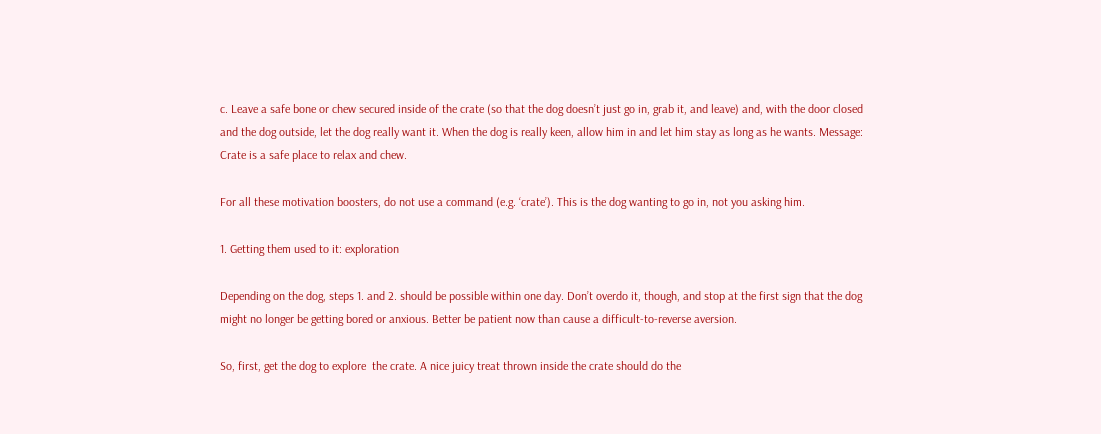c. Leave a safe bone or chew secured inside of the crate (so that the dog doesn’t just go in, grab it, and leave) and, with the door closed and the dog outside, let the dog really want it. When the dog is really keen, allow him in and let him stay as long as he wants. Message: Crate is a safe place to relax and chew.

For all these motivation boosters, do not use a command (e.g. ‘crate’). This is the dog wanting to go in, not you asking him.

1. Getting them used to it: exploration

Depending on the dog, steps 1. and 2. should be possible within one day. Don’t overdo it, though, and stop at the first sign that the dog might no longer be getting bored or anxious. Better be patient now than cause a difficult-to-reverse aversion.

So, first, get the dog to explore  the crate. A nice juicy treat thrown inside the crate should do the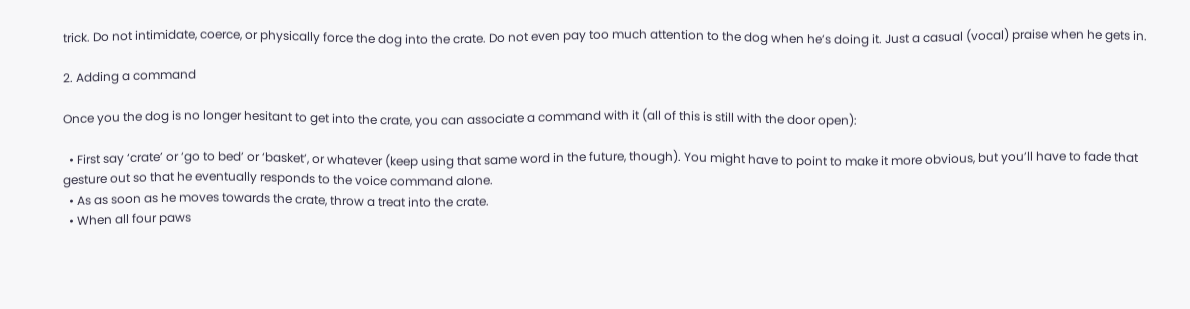trick. Do not intimidate, coerce, or physically force the dog into the crate. Do not even pay too much attention to the dog when he’s doing it. Just a casual (vocal) praise when he gets in.

2. Adding a command

Once you the dog is no longer hesitant to get into the crate, you can associate a command with it (all of this is still with the door open):

  • First say ‘crate’ or ‘go to bed’ or ‘basket’, or whatever (keep using that same word in the future, though). You might have to point to make it more obvious, but you’ll have to fade that gesture out so that he eventually responds to the voice command alone.
  • As as soon as he moves towards the crate, throw a treat into the crate.
  • When all four paws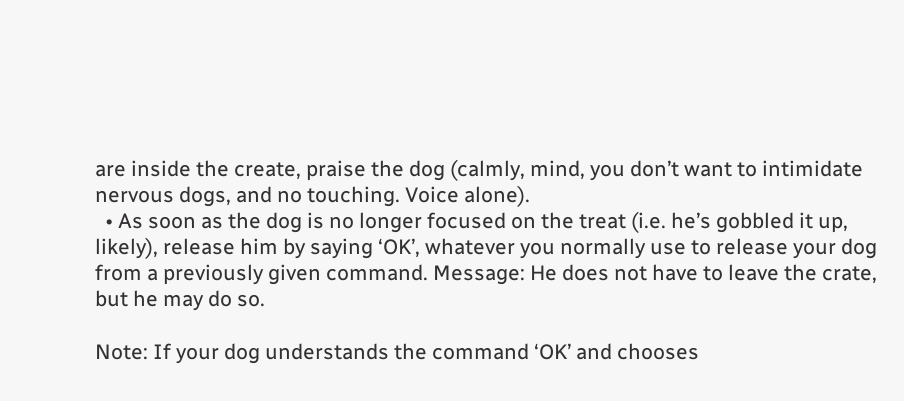are inside the create, praise the dog (calmly, mind, you don’t want to intimidate nervous dogs, and no touching. Voice alone).
  • As soon as the dog is no longer focused on the treat (i.e. he’s gobbled it up, likely), release him by saying ‘OK’, whatever you normally use to release your dog from a previously given command. Message: He does not have to leave the crate, but he may do so.

Note: If your dog understands the command ‘OK’ and chooses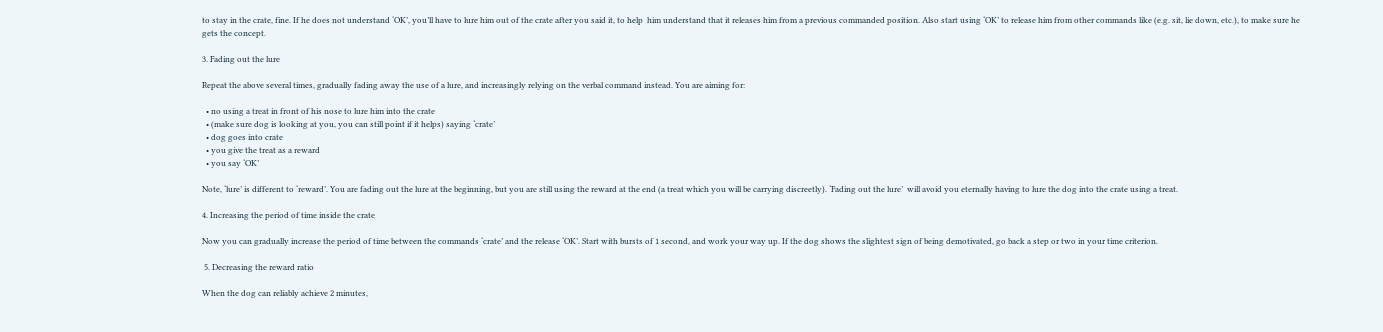to stay in the crate, fine. If he does not understand ‘OK’, you’ll have to lure him out of the crate after you said it, to help  him understand that it releases him from a previous commanded position. Also start using ‘OK’ to release him from other commands like (e.g. sit, lie down, etc.), to make sure he gets the concept.

3. Fading out the lure

Repeat the above several times, gradually fading away the use of a lure, and increasingly relying on the verbal command instead. You are aiming for:

  • no using a treat in front of his nose to lure him into the crate
  • (make sure dog is looking at you, you can still point if it helps) saying ‘crate’
  • dog goes into crate
  • you give the treat as a reward
  • you say ‘OK’

Note, ‘lure’ is different to ‘reward’. You are fading out the lure at the beginning, but you are still using the reward at the end (a treat which you will be carrying discreetly). ‘Fading out the lure’  will avoid you eternally having to lure the dog into the crate using a treat.

4. Increasing the period of time inside the crate

Now you can gradually increase the period of time between the commands ‘crate’ and the release ‘OK’. Start with bursts of 1 second, and work your way up. If the dog shows the slightest sign of being demotivated, go back a step or two in your time criterion.

 5. Decreasing the reward ratio

When the dog can reliably achieve 2 minutes,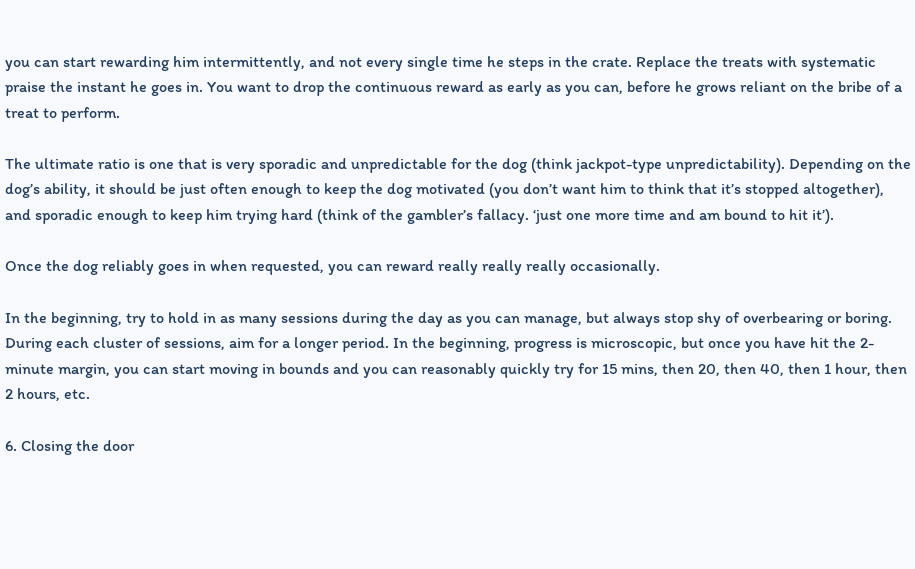you can start rewarding him intermittently, and not every single time he steps in the crate. Replace the treats with systematic praise the instant he goes in. You want to drop the continuous reward as early as you can, before he grows reliant on the bribe of a treat to perform.

The ultimate ratio is one that is very sporadic and unpredictable for the dog (think jackpot-type unpredictability). Depending on the dog’s ability, it should be just often enough to keep the dog motivated (you don’t want him to think that it’s stopped altogether), and sporadic enough to keep him trying hard (think of the gambler’s fallacy. ‘just one more time and am bound to hit it’).

Once the dog reliably goes in when requested, you can reward really really really occasionally.

In the beginning, try to hold in as many sessions during the day as you can manage, but always stop shy of overbearing or boring. During each cluster of sessions, aim for a longer period. In the beginning, progress is microscopic, but once you have hit the 2-minute margin, you can start moving in bounds and you can reasonably quickly try for 15 mins, then 20, then 40, then 1 hour, then 2 hours, etc.

6. Closing the door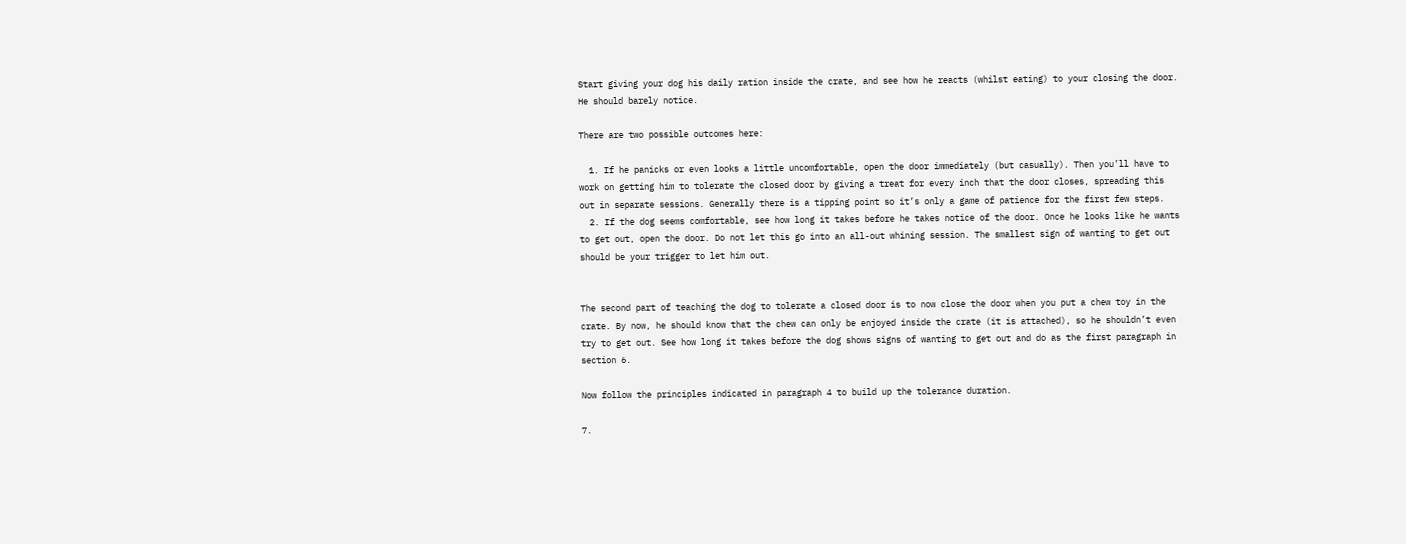Start giving your dog his daily ration inside the crate, and see how he reacts (whilst eating) to your closing the door. He should barely notice.

There are two possible outcomes here:

  1. If he panicks or even looks a little uncomfortable, open the door immediately (but casually). Then you’ll have to work on getting him to tolerate the closed door by giving a treat for every inch that the door closes, spreading this out in separate sessions. Generally there is a tipping point so it’s only a game of patience for the first few steps.
  2. If the dog seems comfortable, see how long it takes before he takes notice of the door. Once he looks like he wants to get out, open the door. Do not let this go into an all-out whining session. The smallest sign of wanting to get out should be your trigger to let him out.


The second part of teaching the dog to tolerate a closed door is to now close the door when you put a chew toy in the crate. By now, he should know that the chew can only be enjoyed inside the crate (it is attached), so he shouldn’t even try to get out. See how long it takes before the dog shows signs of wanting to get out and do as the first paragraph in section 6.

Now follow the principles indicated in paragraph 4 to build up the tolerance duration.

7.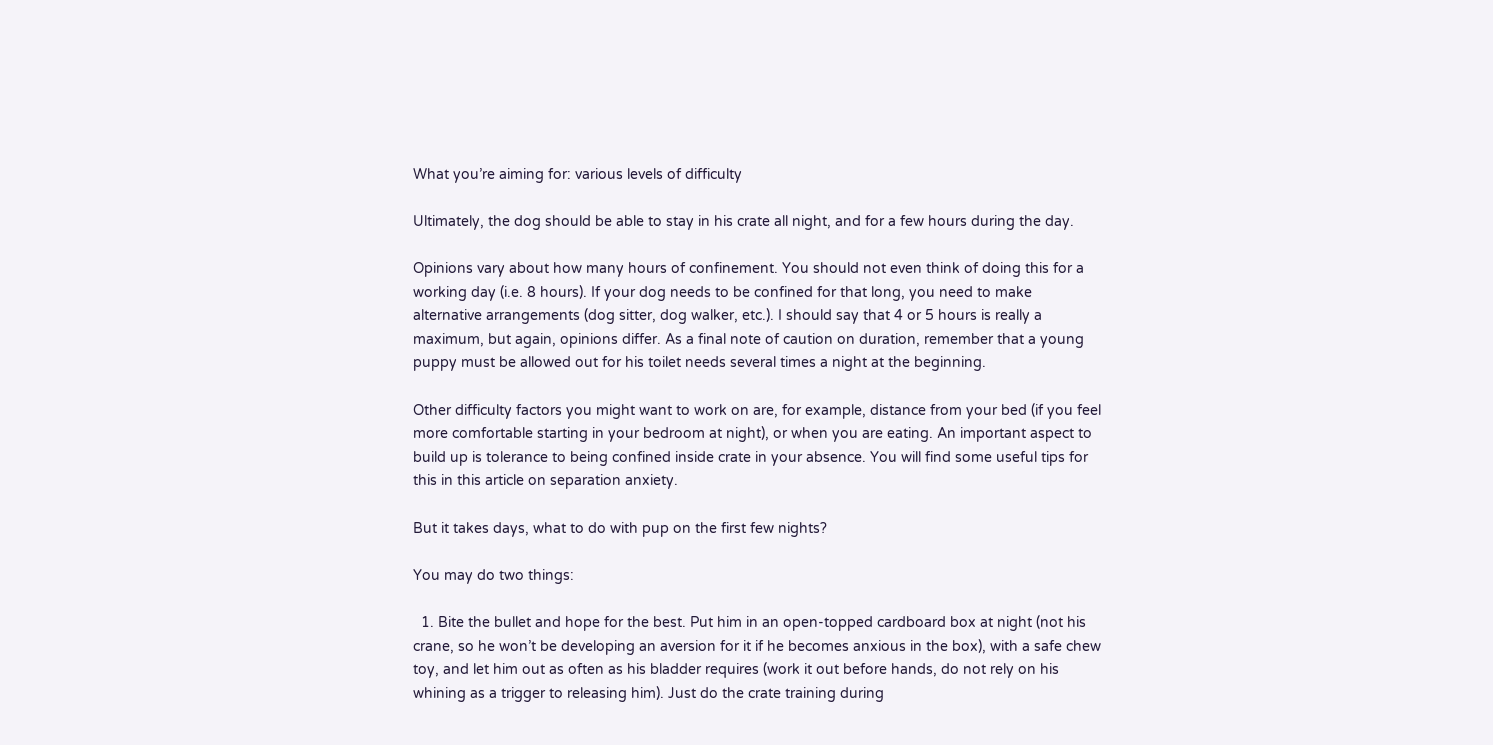What you’re aiming for: various levels of difficulty

Ultimately, the dog should be able to stay in his crate all night, and for a few hours during the day.

Opinions vary about how many hours of confinement. You should not even think of doing this for a working day (i.e. 8 hours). If your dog needs to be confined for that long, you need to make alternative arrangements (dog sitter, dog walker, etc.). I should say that 4 or 5 hours is really a maximum, but again, opinions differ. As a final note of caution on duration, remember that a young puppy must be allowed out for his toilet needs several times a night at the beginning.

Other difficulty factors you might want to work on are, for example, distance from your bed (if you feel more comfortable starting in your bedroom at night), or when you are eating. An important aspect to build up is tolerance to being confined inside crate in your absence. You will find some useful tips for this in this article on separation anxiety.

But it takes days, what to do with pup on the first few nights?

You may do two things:

  1. Bite the bullet and hope for the best. Put him in an open-topped cardboard box at night (not his crane, so he won’t be developing an aversion for it if he becomes anxious in the box), with a safe chew toy, and let him out as often as his bladder requires (work it out before hands, do not rely on his whining as a trigger to releasing him). Just do the crate training during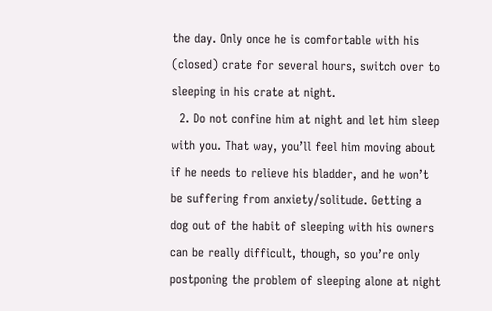the day. Only once he is comfortable with his (closed) crate for several hours, switch over to sleeping in his crate at night.
  2. Do not confine him at night and let him sleep with you. That way, you’ll feel him moving about if he needs to relieve his bladder, and he won’t be suffering from anxiety/solitude. Getting a dog out of the habit of sleeping with his owners can be really difficult, though, so you’re only postponing the problem of sleeping alone at night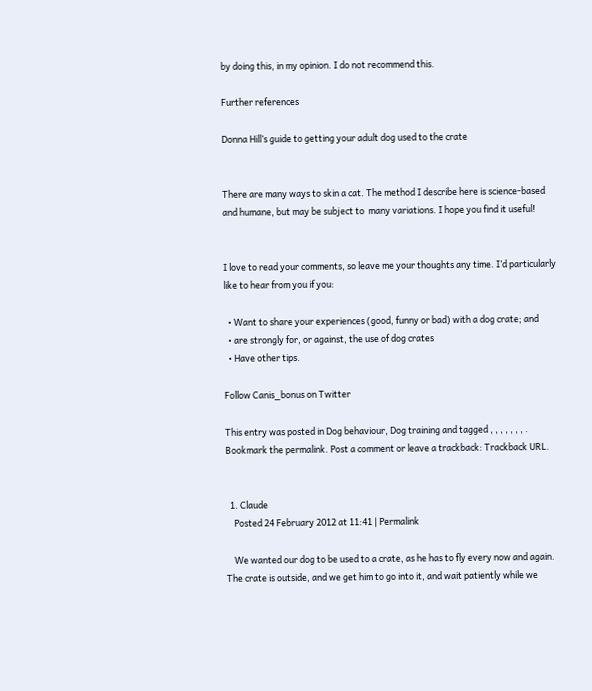by doing this, in my opinion. I do not recommend this.

Further references

Donna Hill’s guide to getting your adult dog used to the crate


There are many ways to skin a cat. The method I describe here is science-based and humane, but may be subject to  many variations. I hope you find it useful!


I love to read your comments, so leave me your thoughts any time. I’d particularly like to hear from you if you:

  • Want to share your experiences (good, funny or bad) with a dog crate; and
  • are strongly for, or against, the use of dog crates
  • Have other tips.

Follow Canis_bonus on Twitter

This entry was posted in Dog behaviour, Dog training and tagged , , , , , , , . Bookmark the permalink. Post a comment or leave a trackback: Trackback URL.


  1. Claude
    Posted 24 February 2012 at 11:41 | Permalink

    We wanted our dog to be used to a crate, as he has to fly every now and again. The crate is outside, and we get him to go into it, and wait patiently while we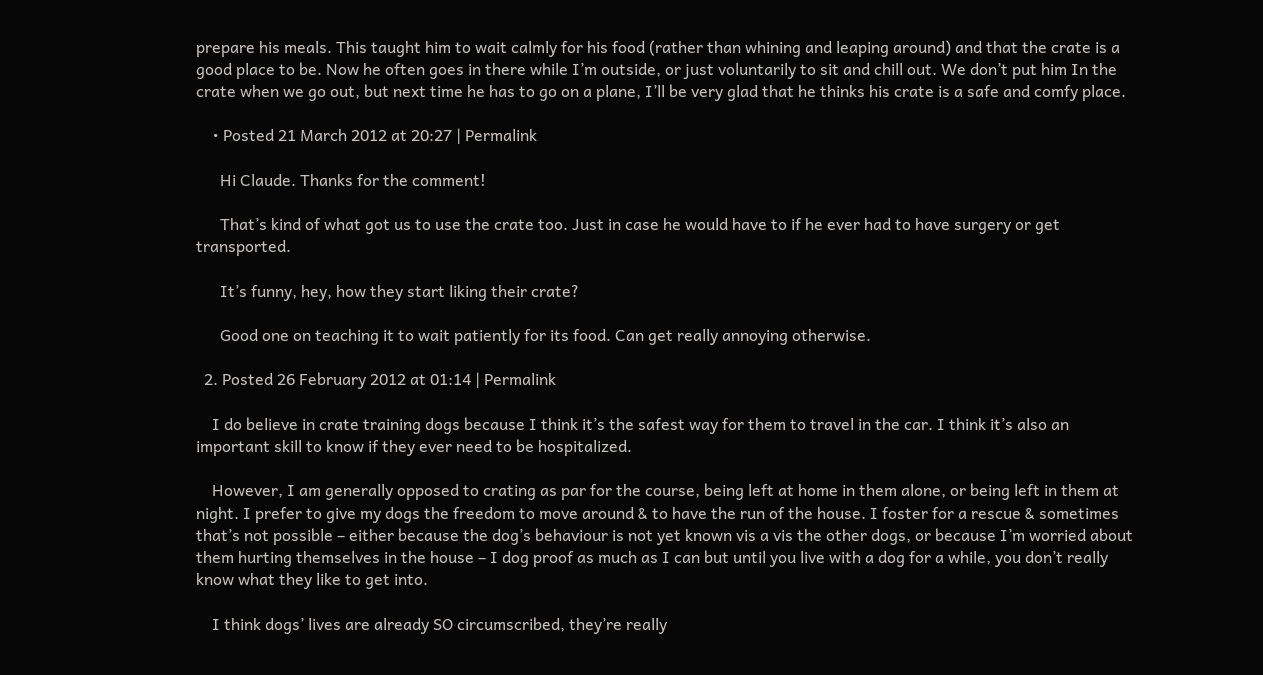prepare his meals. This taught him to wait calmly for his food (rather than whining and leaping around) and that the crate is a good place to be. Now he often goes in there while I’m outside, or just voluntarily to sit and chill out. We don’t put him In the crate when we go out, but next time he has to go on a plane, I’ll be very glad that he thinks his crate is a safe and comfy place.

    • Posted 21 March 2012 at 20:27 | Permalink

      Hi Claude. Thanks for the comment!

      That’s kind of what got us to use the crate too. Just in case he would have to if he ever had to have surgery or get transported.

      It’s funny, hey, how they start liking their crate?

      Good one on teaching it to wait patiently for its food. Can get really annoying otherwise.

  2. Posted 26 February 2012 at 01:14 | Permalink

    I do believe in crate training dogs because I think it’s the safest way for them to travel in the car. I think it’s also an important skill to know if they ever need to be hospitalized.

    However, I am generally opposed to crating as par for the course, being left at home in them alone, or being left in them at night. I prefer to give my dogs the freedom to move around & to have the run of the house. I foster for a rescue & sometimes that’s not possible – either because the dog’s behaviour is not yet known vis a vis the other dogs, or because I’m worried about them hurting themselves in the house – I dog proof as much as I can but until you live with a dog for a while, you don’t really know what they like to get into.

    I think dogs’ lives are already SO circumscribed, they’re really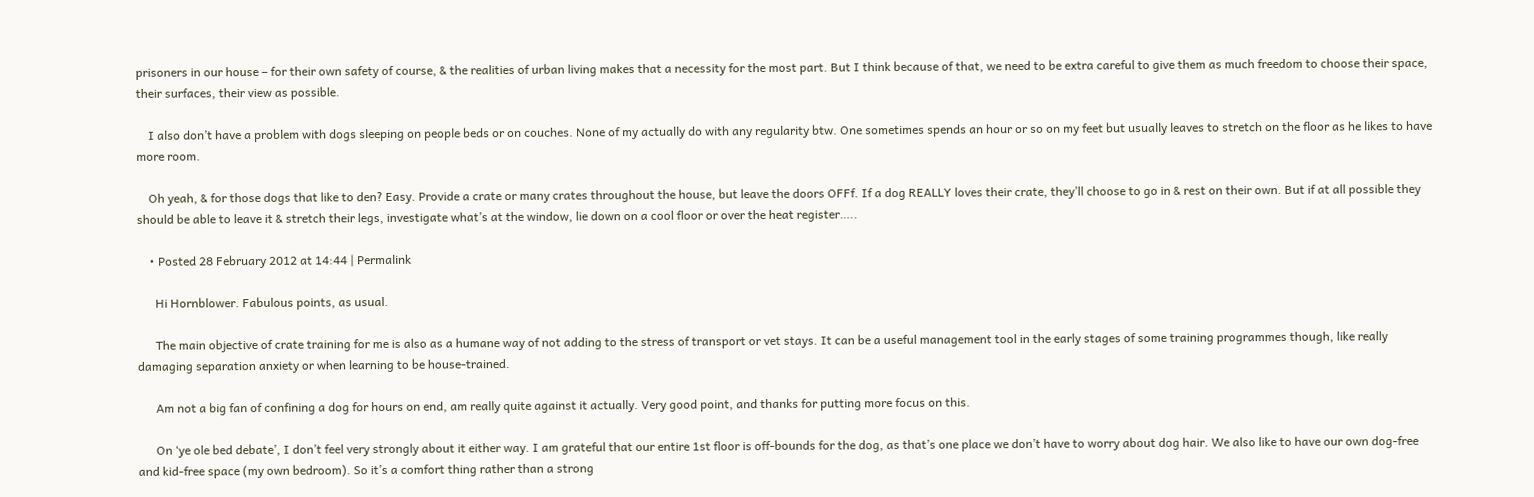prisoners in our house – for their own safety of course, & the realities of urban living makes that a necessity for the most part. But I think because of that, we need to be extra careful to give them as much freedom to choose their space, their surfaces, their view as possible.

    I also don’t have a problem with dogs sleeping on people beds or on couches. None of my actually do with any regularity btw. One sometimes spends an hour or so on my feet but usually leaves to stretch on the floor as he likes to have more room.

    Oh yeah, & for those dogs that like to den? Easy. Provide a crate or many crates throughout the house, but leave the doors OFFf. If a dog REALLY loves their crate, they’ll choose to go in & rest on their own. But if at all possible they should be able to leave it & stretch their legs, investigate what’s at the window, lie down on a cool floor or over the heat register…..

    • Posted 28 February 2012 at 14:44 | Permalink

      Hi Hornblower. Fabulous points, as usual.

      The main objective of crate training for me is also as a humane way of not adding to the stress of transport or vet stays. It can be a useful management tool in the early stages of some training programmes though, like really damaging separation anxiety or when learning to be house-trained.

      Am not a big fan of confining a dog for hours on end, am really quite against it actually. Very good point, and thanks for putting more focus on this.

      On ‘ye ole bed debate’, I don’t feel very strongly about it either way. I am grateful that our entire 1st floor is off-bounds for the dog, as that’s one place we don’t have to worry about dog hair. We also like to have our own dog-free and kid-free space (my own bedroom). So it’s a comfort thing rather than a strong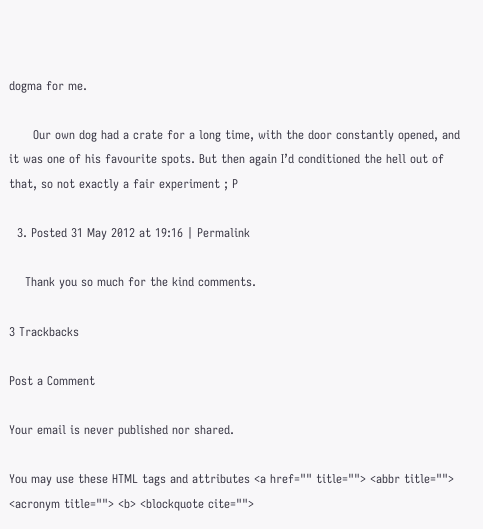dogma for me.

      Our own dog had a crate for a long time, with the door constantly opened, and it was one of his favourite spots. But then again I’d conditioned the hell out of that, so not exactly a fair experiment ; P

  3. Posted 31 May 2012 at 19:16 | Permalink

    Thank you so much for the kind comments.

3 Trackbacks

Post a Comment

Your email is never published nor shared.

You may use these HTML tags and attributes <a href="" title=""> <abbr title=""> <acronym title=""> <b> <blockquote cite="">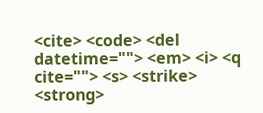<cite> <code> <del datetime=""> <em> <i> <q cite=""> <s> <strike> <strong>